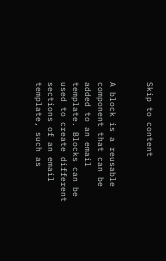Skip to content


A block is a reusable component that can be added to an email template. Blocks can be used to create different sections of an email template, such as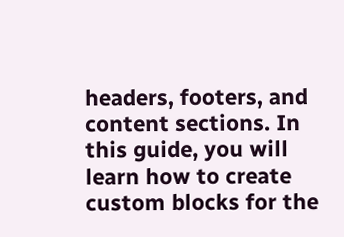headers, footers, and content sections. In this guide, you will learn how to create custom blocks for the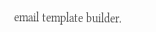email template builder.